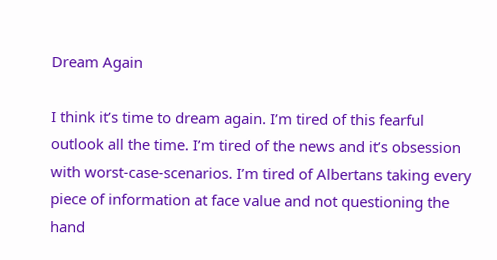Dream Again

I think it’s time to dream again. I’m tired of this fearful outlook all the time. I’m tired of the news and it’s obsession with worst-case-scenarios. I’m tired of Albertans taking every piece of information at face value and not questioning the hand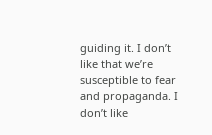guiding it. I don’t like that we’re susceptible to fear and propaganda. I don’t like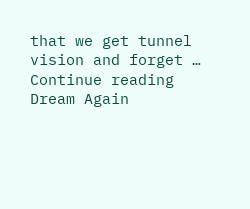that we get tunnel vision and forget … Continue reading Dream Again